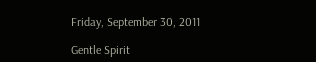Friday, September 30, 2011

Gentle Spirit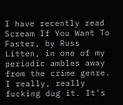I have recently read Scream If You Want To Faster, by Russ Litten, in one of my periodic ambles away from the crime genre. I really, really fucking dug it. It's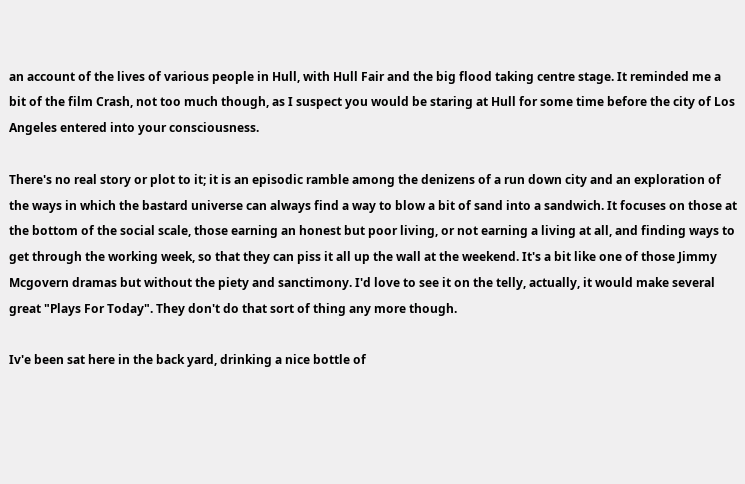an account of the lives of various people in Hull, with Hull Fair and the big flood taking centre stage. It reminded me a bit of the film Crash, not too much though, as I suspect you would be staring at Hull for some time before the city of Los Angeles entered into your consciousness.

There's no real story or plot to it; it is an episodic ramble among the denizens of a run down city and an exploration of the ways in which the bastard universe can always find a way to blow a bit of sand into a sandwich. It focuses on those at the bottom of the social scale, those earning an honest but poor living, or not earning a living at all, and finding ways to get through the working week, so that they can piss it all up the wall at the weekend. It's a bit like one of those Jimmy Mcgovern dramas but without the piety and sanctimony. I'd love to see it on the telly, actually, it would make several great "Plays For Today". They don't do that sort of thing any more though.

Iv'e been sat here in the back yard, drinking a nice bottle of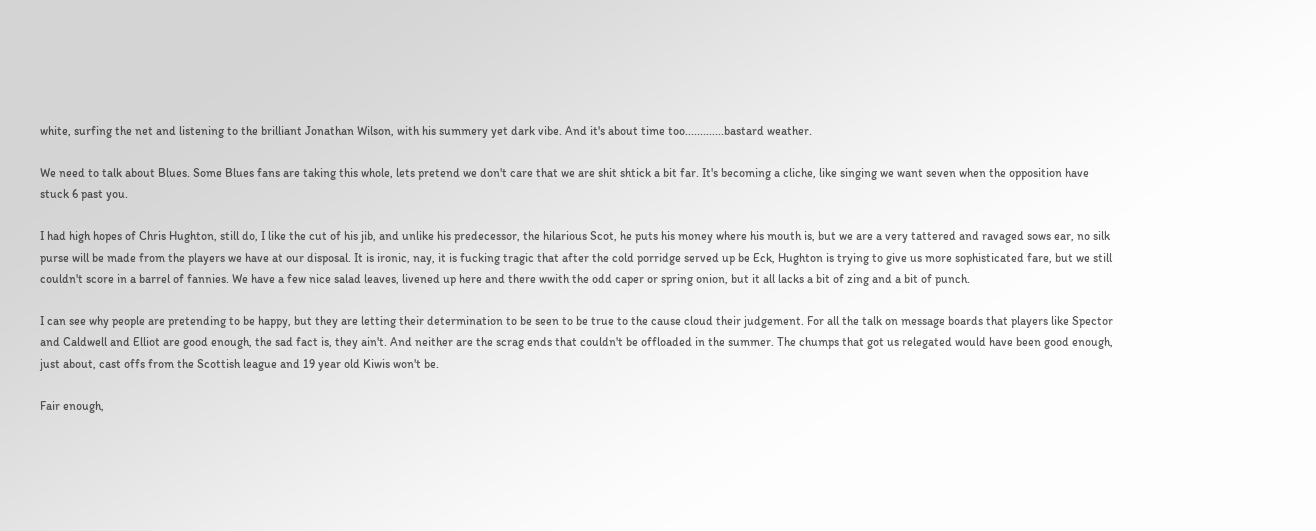white, surfing the net and listening to the brilliant Jonathan Wilson, with his summery yet dark vibe. And it's about time too.............bastard weather.

We need to talk about Blues. Some Blues fans are taking this whole, lets pretend we don't care that we are shit shtick a bit far. It's becoming a cliche, like singing we want seven when the opposition have stuck 6 past you.

I had high hopes of Chris Hughton, still do, I like the cut of his jib, and unlike his predecessor, the hilarious Scot, he puts his money where his mouth is, but we are a very tattered and ravaged sows ear, no silk purse will be made from the players we have at our disposal. It is ironic, nay, it is fucking tragic that after the cold porridge served up be Eck, Hughton is trying to give us more sophisticated fare, but we still couldn't score in a barrel of fannies. We have a few nice salad leaves, livened up here and there wwith the odd caper or spring onion, but it all lacks a bit of zing and a bit of punch.

I can see why people are pretending to be happy, but they are letting their determination to be seen to be true to the cause cloud their judgement. For all the talk on message boards that players like Spector and Caldwell and Elliot are good enough, the sad fact is, they ain't. And neither are the scrag ends that couldn't be offloaded in the summer. The chumps that got us relegated would have been good enough, just about, cast offs from the Scottish league and 19 year old Kiwis won't be.

Fair enough,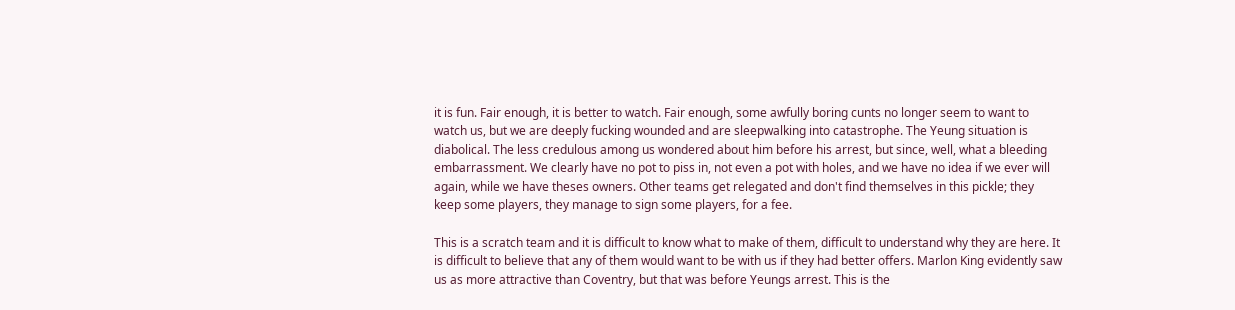it is fun. Fair enough, it is better to watch. Fair enough, some awfully boring cunts no longer seem to want to watch us, but we are deeply fucking wounded and are sleepwalking into catastrophe. The Yeung situation is diabolical. The less credulous among us wondered about him before his arrest, but since, well, what a bleeding embarrassment. We clearly have no pot to piss in, not even a pot with holes, and we have no idea if we ever will again, while we have theses owners. Other teams get relegated and don't find themselves in this pickle; they keep some players, they manage to sign some players, for a fee.

This is a scratch team and it is difficult to know what to make of them, difficult to understand why they are here. It is difficult to believe that any of them would want to be with us if they had better offers. Marlon King evidently saw us as more attractive than Coventry, but that was before Yeungs arrest. This is the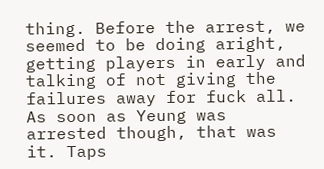thing. Before the arrest, we seemed to be doing aright, getting players in early and talking of not giving the failures away for fuck all. As soon as Yeung was arrested though, that was it. Taps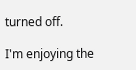turned off.

I'm enjoying the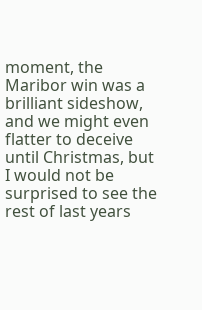moment, the Maribor win was a brilliant sideshow, and we might even flatter to deceive until Christmas, but I would not be surprised to see the rest of last years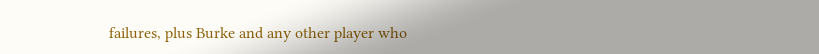failures, plus Burke and any other player who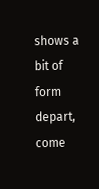shows a bit of form depart, come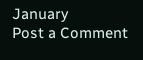January
Post a Comment